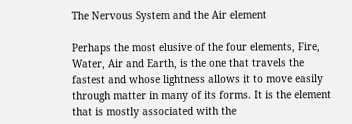The Nervous System and the Air element

Perhaps the most elusive of the four elements, Fire, Water, Air and Earth, is the one that travels the fastest and whose lightness allows it to move easily through matter in many of its forms. It is the element that is mostly associated with the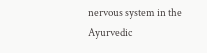nervous system in the Ayurvedic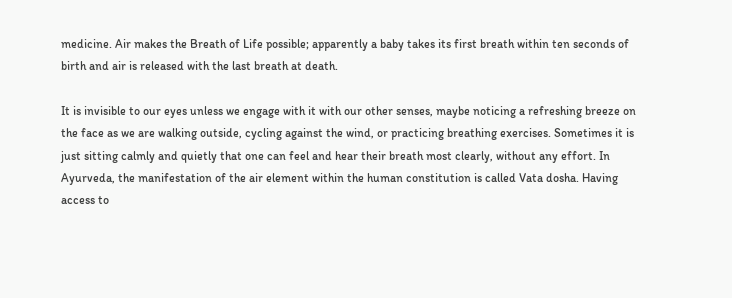medicine. Air makes the Breath of Life possible; apparently a baby takes its first breath within ten seconds of birth and air is released with the last breath at death.

It is invisible to our eyes unless we engage with it with our other senses, maybe noticing a refreshing breeze on the face as we are walking outside, cycling against the wind, or practicing breathing exercises. Sometimes it is just sitting calmly and quietly that one can feel and hear their breath most clearly, without any effort. In Ayurveda, the manifestation of the air element within the human constitution is called Vata dosha. Having access to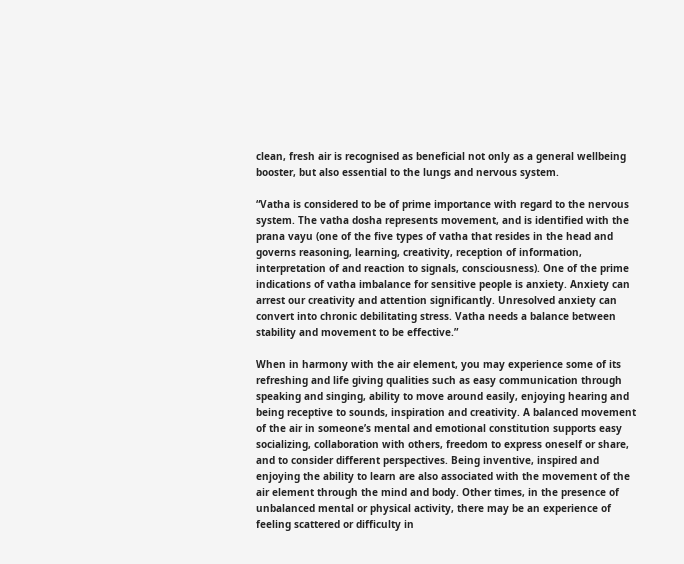clean, fresh air is recognised as beneficial not only as a general wellbeing booster, but also essential to the lungs and nervous system.

“Vatha is considered to be of prime importance with regard to the nervous system. The vatha dosha represents movement, and is identified with the prana vayu (one of the five types of vatha that resides in the head and governs reasoning, learning, creativity, reception of information, interpretation of and reaction to signals, consciousness). One of the prime indications of vatha imbalance for sensitive people is anxiety. Anxiety can arrest our creativity and attention significantly. Unresolved anxiety can convert into chronic debilitating stress. Vatha needs a balance between stability and movement to be effective.”

When in harmony with the air element, you may experience some of its refreshing and life giving qualities such as easy communication through speaking and singing, ability to move around easily, enjoying hearing and being receptive to sounds, inspiration and creativity. A balanced movement of the air in someone’s mental and emotional constitution supports easy socializing, collaboration with others, freedom to express oneself or share, and to consider different perspectives. Being inventive, inspired and enjoying the ability to learn are also associated with the movement of the air element through the mind and body. Other times, in the presence of unbalanced mental or physical activity, there may be an experience of feeling scattered or difficulty in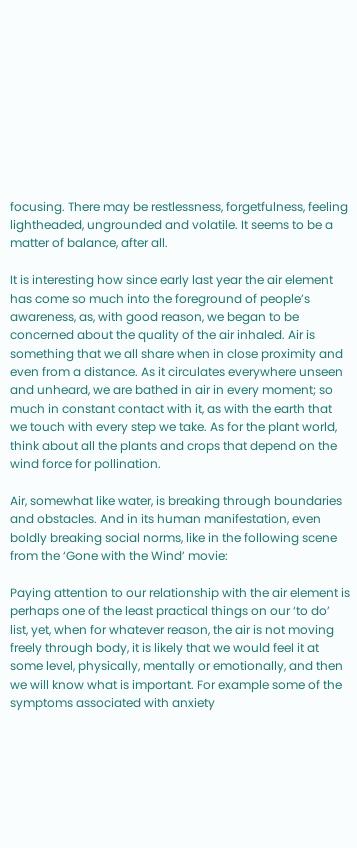focusing. There may be restlessness, forgetfulness, feeling lightheaded, ungrounded and volatile. It seems to be a matter of balance, after all.

It is interesting how since early last year the air element has come so much into the foreground of people’s awareness, as, with good reason, we began to be concerned about the quality of the air inhaled. Air is something that we all share when in close proximity and even from a distance. As it circulates everywhere unseen and unheard, we are bathed in air in every moment; so much in constant contact with it, as with the earth that we touch with every step we take. As for the plant world, think about all the plants and crops that depend on the wind force for pollination.

Air, somewhat like water, is breaking through boundaries and obstacles. And in its human manifestation, even boldly breaking social norms, like in the following scene from the ‘Gone with the Wind’ movie:

Paying attention to our relationship with the air element is perhaps one of the least practical things on our ‘to do’ list, yet, when for whatever reason, the air is not moving freely through body, it is likely that we would feel it at some level, physically, mentally or emotionally, and then we will know what is important. For example some of the symptoms associated with anxiety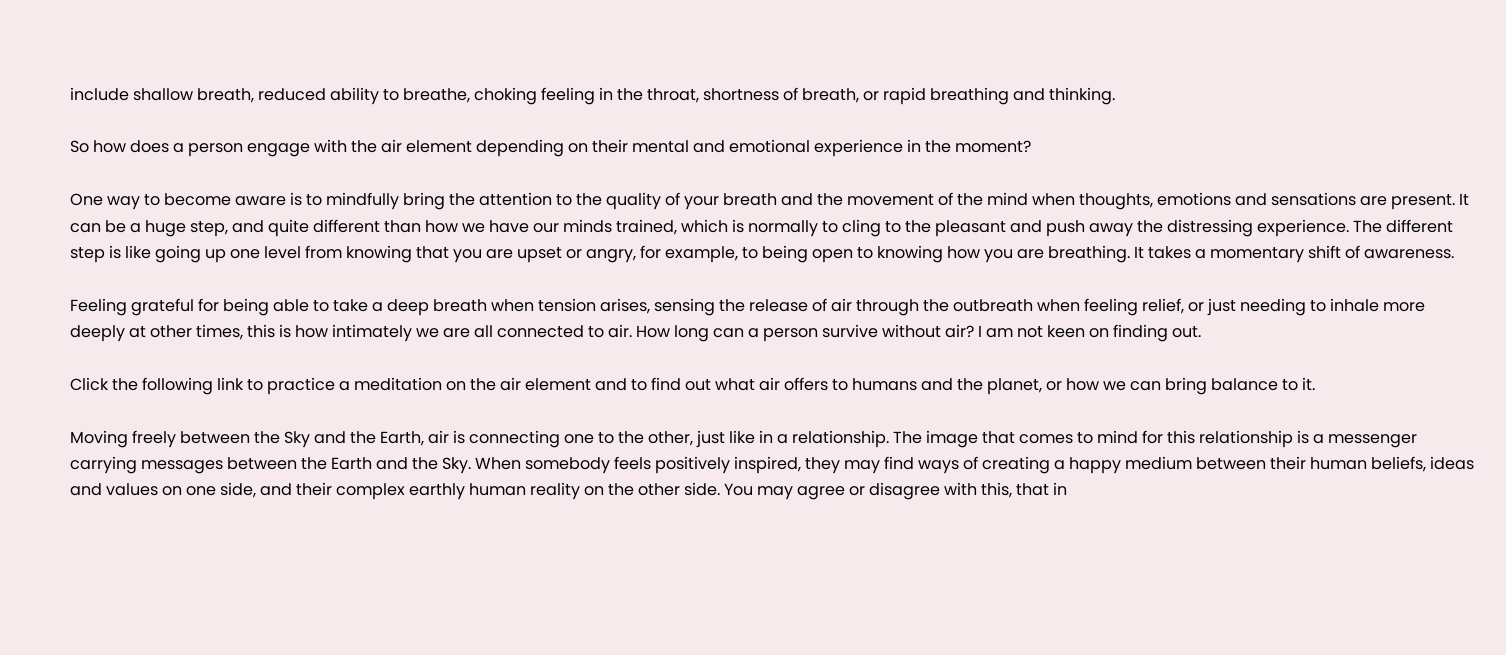include shallow breath, reduced ability to breathe, choking feeling in the throat, shortness of breath, or rapid breathing and thinking.

So how does a person engage with the air element depending on their mental and emotional experience in the moment?

One way to become aware is to mindfully bring the attention to the quality of your breath and the movement of the mind when thoughts, emotions and sensations are present. It can be a huge step, and quite different than how we have our minds trained, which is normally to cling to the pleasant and push away the distressing experience. The different step is like going up one level from knowing that you are upset or angry, for example, to being open to knowing how you are breathing. It takes a momentary shift of awareness.

Feeling grateful for being able to take a deep breath when tension arises, sensing the release of air through the outbreath when feeling relief, or just needing to inhale more deeply at other times, this is how intimately we are all connected to air. How long can a person survive without air? I am not keen on finding out.

Click the following link to practice a meditation on the air element and to find out what air offers to humans and the planet, or how we can bring balance to it.

Moving freely between the Sky and the Earth, air is connecting one to the other, just like in a relationship. The image that comes to mind for this relationship is a messenger carrying messages between the Earth and the Sky. When somebody feels positively inspired, they may find ways of creating a happy medium between their human beliefs, ideas and values on one side, and their complex earthly human reality on the other side. You may agree or disagree with this, that in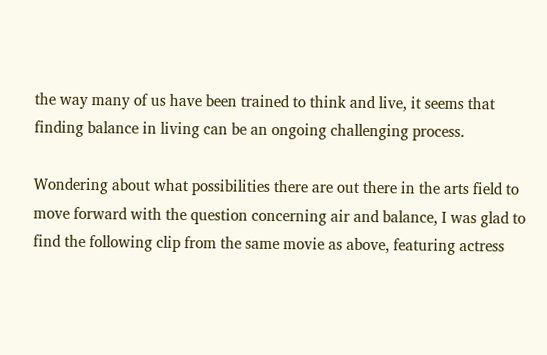the way many of us have been trained to think and live, it seems that finding balance in living can be an ongoing challenging process.

Wondering about what possibilities there are out there in the arts field to move forward with the question concerning air and balance, I was glad to find the following clip from the same movie as above, featuring actress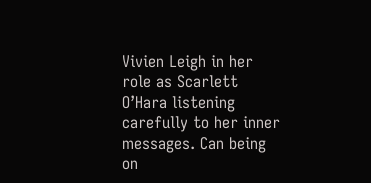Vivien Leigh in her role as Scarlett O’Hara listening carefully to her inner messages. Can being on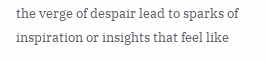the verge of despair lead to sparks of inspiration or insights that feel like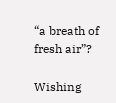“a breath of fresh air”?

Wishing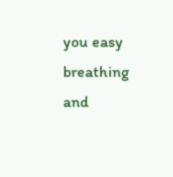you easy breathing and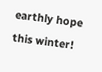earthly hope this winter!